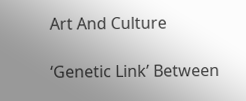Art And Culture

‘Genetic Link’ Between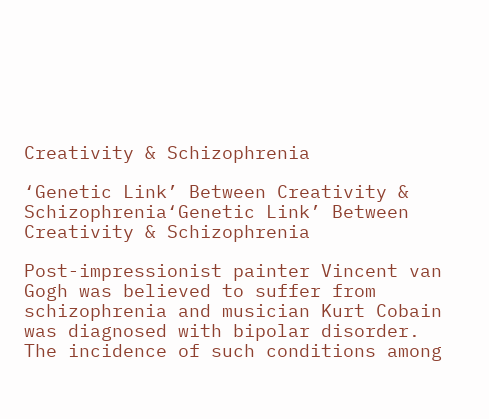Creativity & Schizophrenia

‘Genetic Link’ Between Creativity & Schizophrenia‘Genetic Link’ Between Creativity & Schizophrenia

Post-impressionist painter Vincent van Gogh was believed to suffer from schizophrenia and musician Kurt Cobain was diagnosed with bipolar disorder. The incidence of such conditions among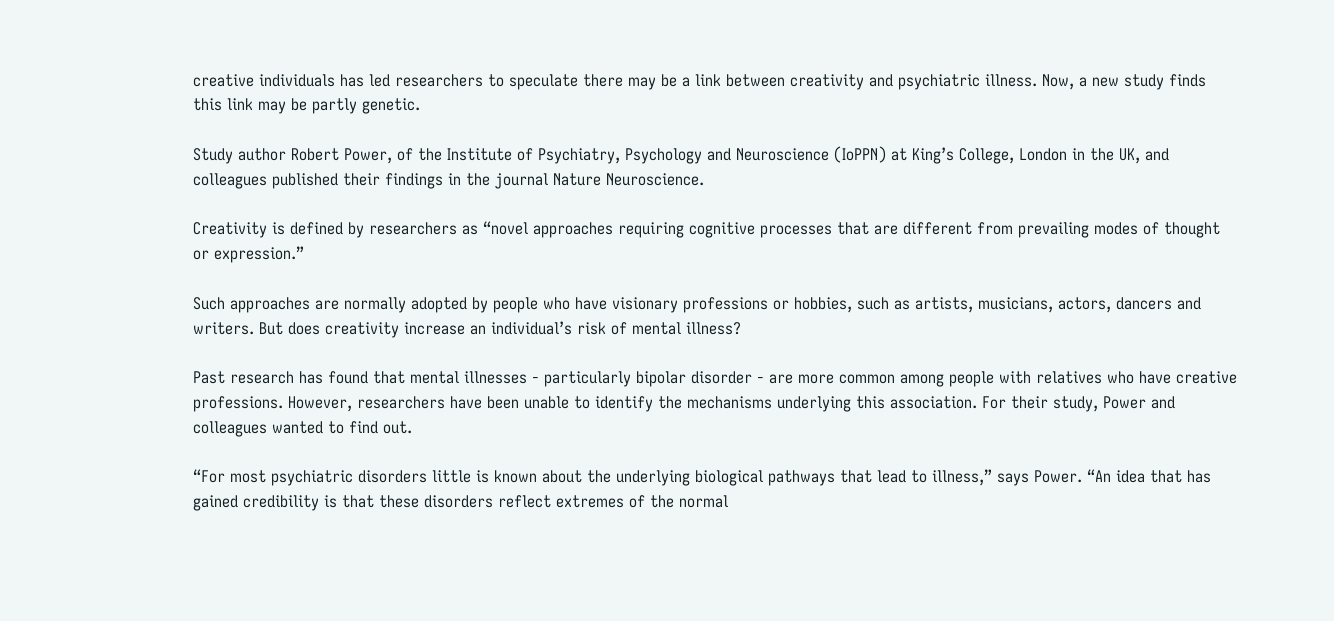creative individuals has led researchers to speculate there may be a link between creativity and psychiatric illness. Now, a new study finds this link may be partly genetic.

Study author Robert Power, of the Institute of Psychiatry, Psychology and Neuroscience (IoPPN) at King’s College, London in the UK, and colleagues published their findings in the journal Nature Neuroscience.

Creativity is defined by researchers as “novel approaches requiring cognitive processes that are different from prevailing modes of thought or expression.”

Such approaches are normally adopted by people who have visionary professions or hobbies, such as artists, musicians, actors, dancers and writers. But does creativity increase an individual’s risk of mental illness?

Past research has found that mental illnesses - particularly bipolar disorder - are more common among people with relatives who have creative professions. However, researchers have been unable to identify the mechanisms underlying this association. For their study, Power and colleagues wanted to find out.

“For most psychiatric disorders little is known about the underlying biological pathways that lead to illness,” says Power. “An idea that has gained credibility is that these disorders reflect extremes of the normal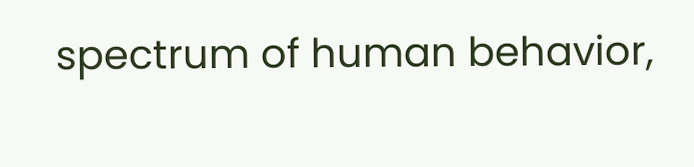spectrum of human behavior,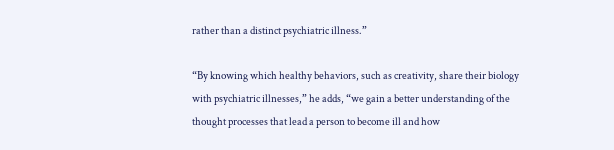rather than a distinct psychiatric illness.”

“By knowing which healthy behaviors, such as creativity, share their biology with psychiatric illnesses,” he adds, “we gain a better understanding of the thought processes that lead a person to become ill and how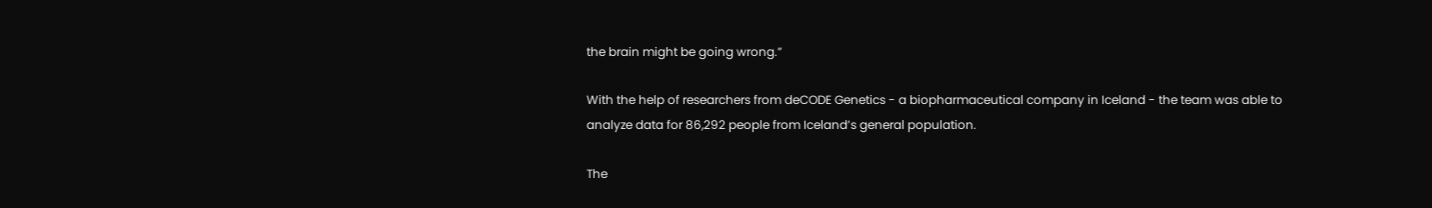the brain might be going wrong.”

With the help of researchers from deCODE Genetics - a biopharmaceutical company in Iceland - the team was able to analyze data for 86,292 people from Iceland’s general population.

The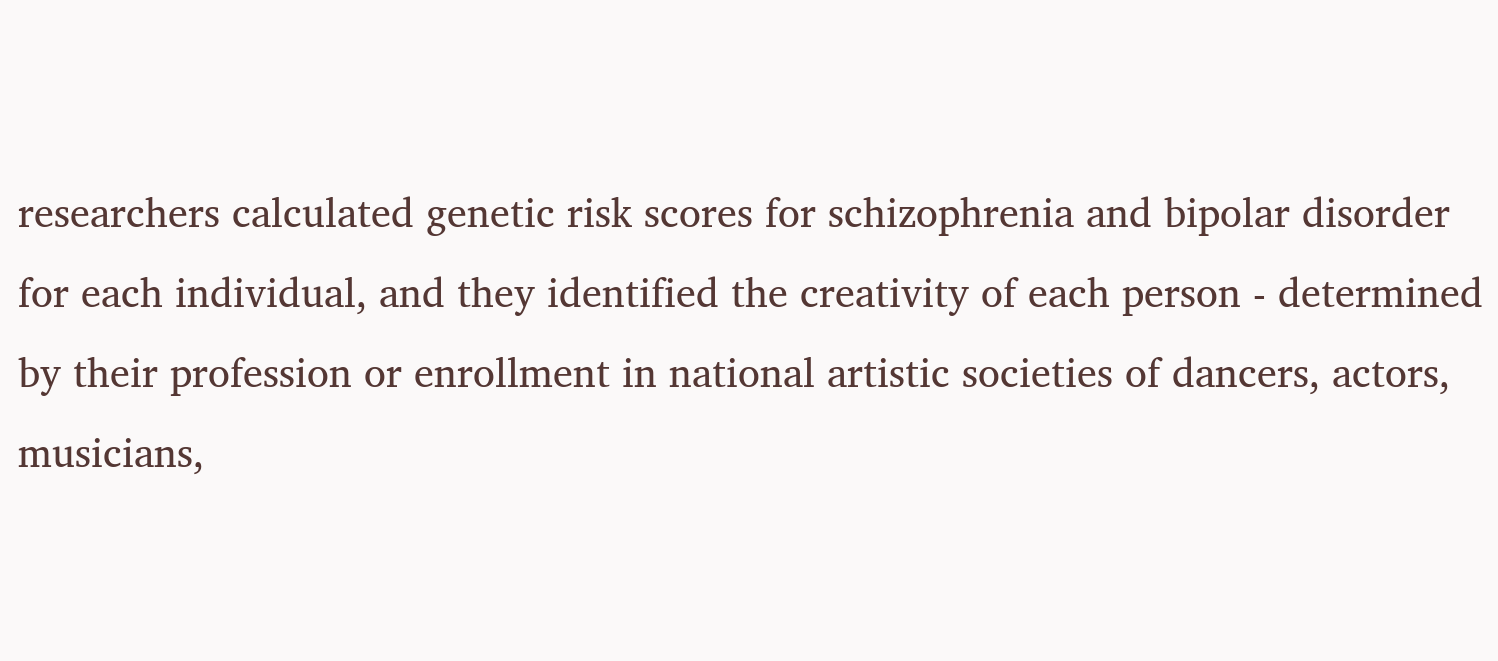researchers calculated genetic risk scores for schizophrenia and bipolar disorder for each individual, and they identified the creativity of each person - determined by their profession or enrollment in national artistic societies of dancers, actors, musicians,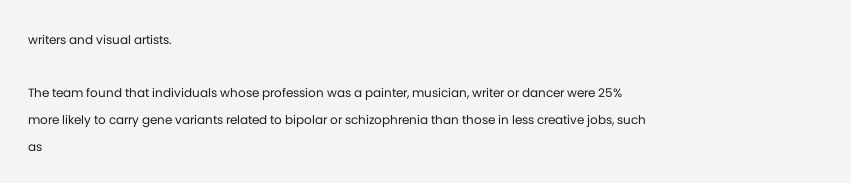writers and visual artists.

The team found that individuals whose profession was a painter, musician, writer or dancer were 25% more likely to carry gene variants related to bipolar or schizophrenia than those in less creative jobs, such as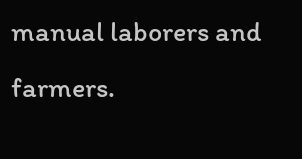manual laborers and farmers.